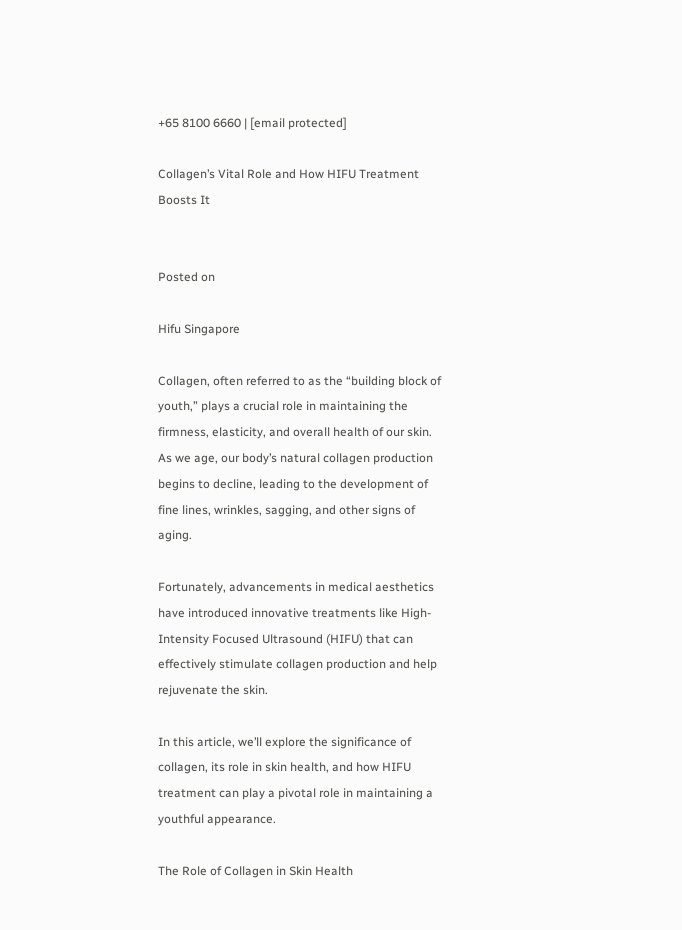+65 8100 6660 | [email protected]

Collagen’s Vital Role and How HIFU Treatment Boosts It


Posted on

Hifu Singapore

Collagen, often referred to as the “building block of youth,” plays a crucial role in maintaining the firmness, elasticity, and overall health of our skin. As we age, our body’s natural collagen production begins to decline, leading to the development of fine lines, wrinkles, sagging, and other signs of aging.

Fortunately, advancements in medical aesthetics have introduced innovative treatments like High-Intensity Focused Ultrasound (HIFU) that can effectively stimulate collagen production and help rejuvenate the skin.

In this article, we’ll explore the significance of collagen, its role in skin health, and how HIFU treatment can play a pivotal role in maintaining a youthful appearance.

The Role of Collagen in Skin Health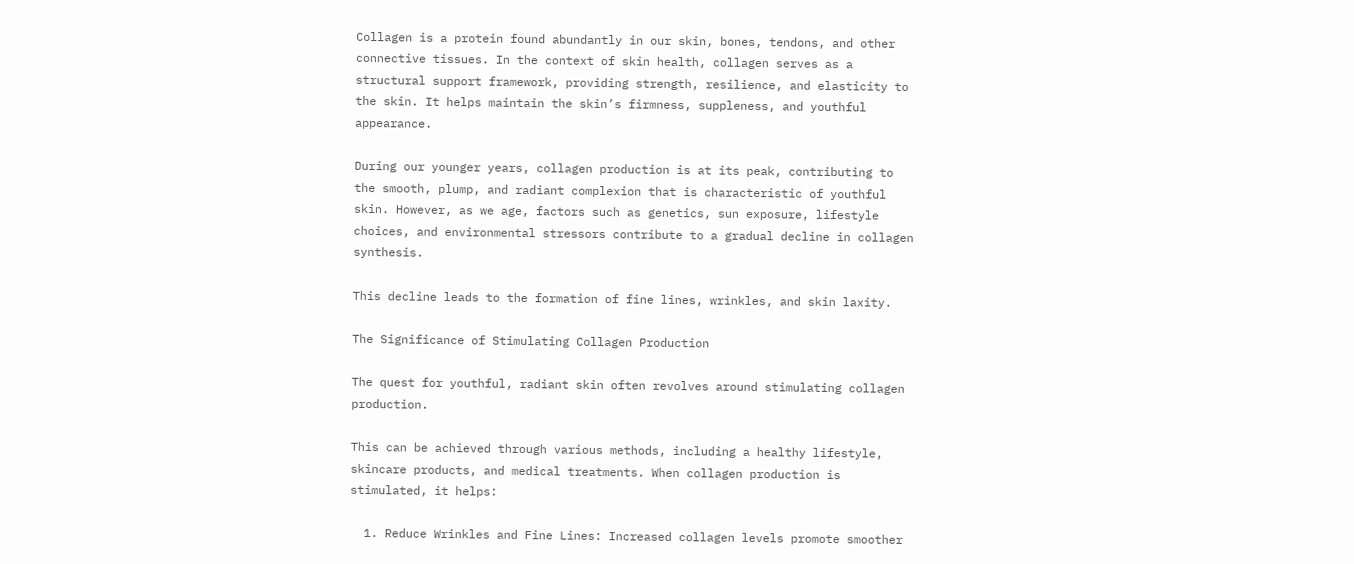Collagen is a protein found abundantly in our skin, bones, tendons, and other connective tissues. In the context of skin health, collagen serves as a structural support framework, providing strength, resilience, and elasticity to the skin. It helps maintain the skin’s firmness, suppleness, and youthful appearance.

During our younger years, collagen production is at its peak, contributing to the smooth, plump, and radiant complexion that is characteristic of youthful skin. However, as we age, factors such as genetics, sun exposure, lifestyle choices, and environmental stressors contribute to a gradual decline in collagen synthesis.

This decline leads to the formation of fine lines, wrinkles, and skin laxity.

The Significance of Stimulating Collagen Production

The quest for youthful, radiant skin often revolves around stimulating collagen production.

This can be achieved through various methods, including a healthy lifestyle, skincare products, and medical treatments. When collagen production is stimulated, it helps:

  1. Reduce Wrinkles and Fine Lines: Increased collagen levels promote smoother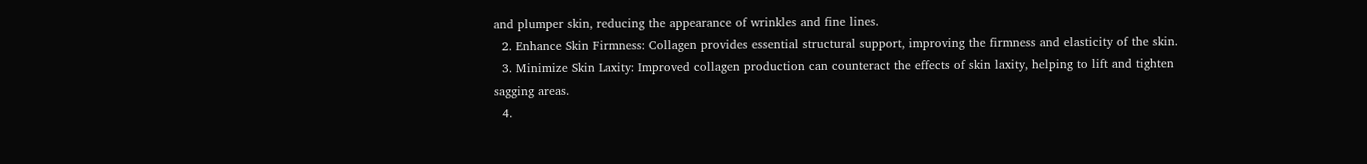and plumper skin, reducing the appearance of wrinkles and fine lines.
  2. Enhance Skin Firmness: Collagen provides essential structural support, improving the firmness and elasticity of the skin.
  3. Minimize Skin Laxity: Improved collagen production can counteract the effects of skin laxity, helping to lift and tighten sagging areas.
  4.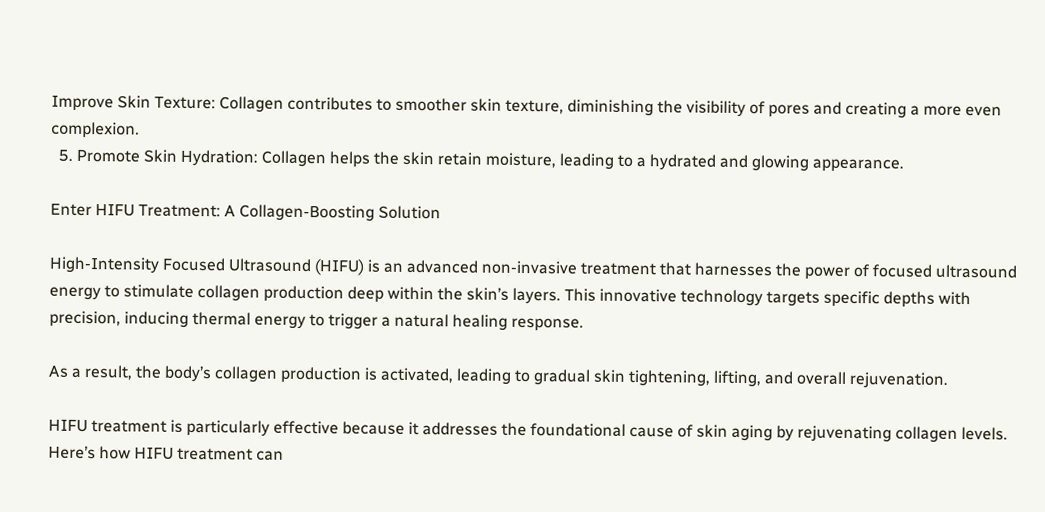Improve Skin Texture: Collagen contributes to smoother skin texture, diminishing the visibility of pores and creating a more even complexion.
  5. Promote Skin Hydration: Collagen helps the skin retain moisture, leading to a hydrated and glowing appearance.

Enter HIFU Treatment: A Collagen-Boosting Solution

High-Intensity Focused Ultrasound (HIFU) is an advanced non-invasive treatment that harnesses the power of focused ultrasound energy to stimulate collagen production deep within the skin’s layers. This innovative technology targets specific depths with precision, inducing thermal energy to trigger a natural healing response.

As a result, the body’s collagen production is activated, leading to gradual skin tightening, lifting, and overall rejuvenation.

HIFU treatment is particularly effective because it addresses the foundational cause of skin aging by rejuvenating collagen levels. Here’s how HIFU treatment can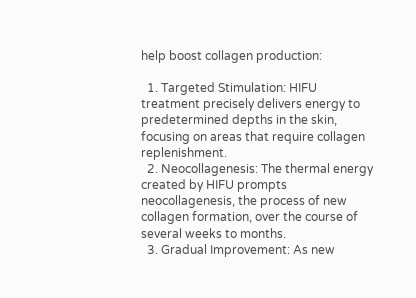help boost collagen production:

  1. Targeted Stimulation: HIFU treatment precisely delivers energy to predetermined depths in the skin, focusing on areas that require collagen replenishment.
  2. Neocollagenesis: The thermal energy created by HIFU prompts neocollagenesis, the process of new collagen formation, over the course of several weeks to months.
  3. Gradual Improvement: As new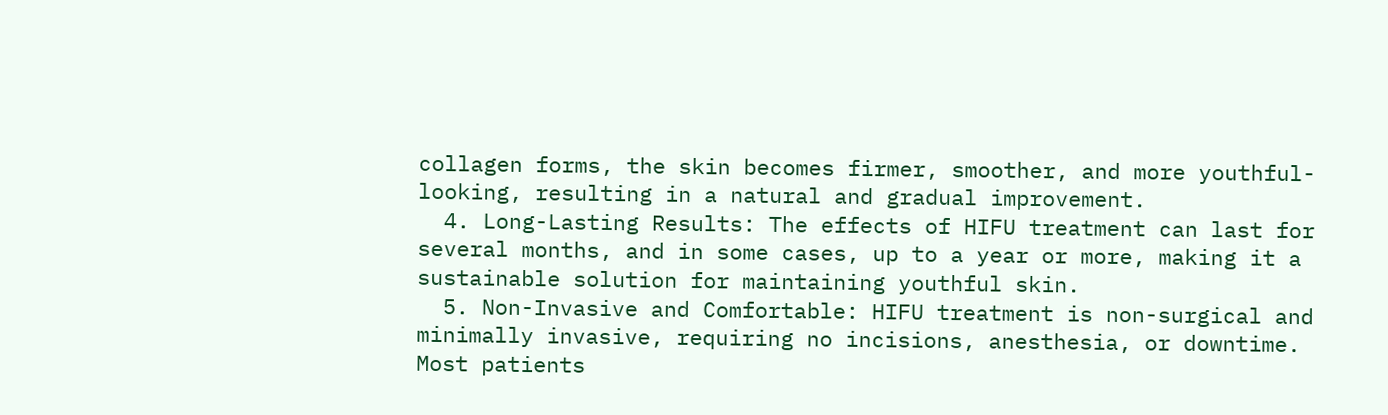collagen forms, the skin becomes firmer, smoother, and more youthful-looking, resulting in a natural and gradual improvement.
  4. Long-Lasting Results: The effects of HIFU treatment can last for several months, and in some cases, up to a year or more, making it a sustainable solution for maintaining youthful skin.
  5. Non-Invasive and Comfortable: HIFU treatment is non-surgical and minimally invasive, requiring no incisions, anesthesia, or downtime. Most patients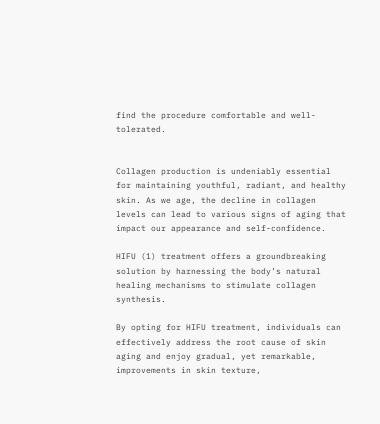find the procedure comfortable and well-tolerated.


Collagen production is undeniably essential for maintaining youthful, radiant, and healthy skin. As we age, the decline in collagen levels can lead to various signs of aging that impact our appearance and self-confidence.

HIFU (1) treatment offers a groundbreaking solution by harnessing the body’s natural healing mechanisms to stimulate collagen synthesis.

By opting for HIFU treatment, individuals can effectively address the root cause of skin aging and enjoy gradual, yet remarkable, improvements in skin texture,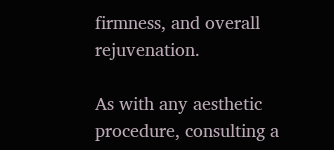firmness, and overall rejuvenation.

As with any aesthetic procedure, consulting a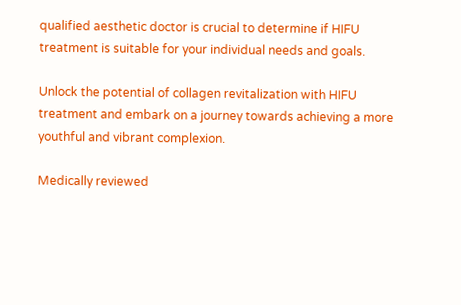qualified aesthetic doctor is crucial to determine if HIFU treatment is suitable for your individual needs and goals.

Unlock the potential of collagen revitalization with HIFU treatment and embark on a journey towards achieving a more youthful and vibrant complexion.

Medically reviewed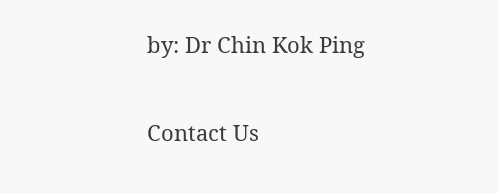by: Dr Chin Kok Ping

Contact Us